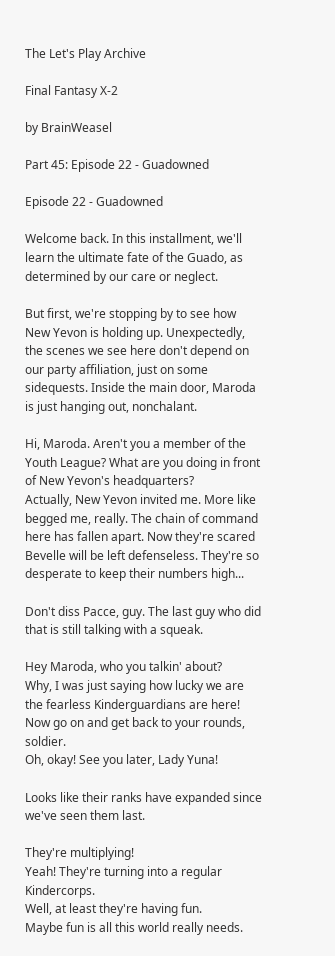The Let's Play Archive

Final Fantasy X-2

by BrainWeasel

Part 45: Episode 22 - Guadowned

Episode 22 - Guadowned

Welcome back. In this installment, we'll learn the ultimate fate of the Guado, as determined by our care or neglect.

But first, we're stopping by to see how New Yevon is holding up. Unexpectedly, the scenes we see here don't depend on our party affiliation, just on some sidequests. Inside the main door, Maroda is just hanging out, nonchalant.

Hi, Maroda. Aren't you a member of the Youth League? What are you doing in front of New Yevon's headquarters?
Actually, New Yevon invited me. More like begged me, really. The chain of command here has fallen apart. Now they're scared Bevelle will be left defenseless. They're so desperate to keep their numbers high...

Don't diss Pacce, guy. The last guy who did that is still talking with a squeak.

Hey Maroda, who you talkin' about?
Why, I was just saying how lucky we are the fearless Kinderguardians are here! Now go on and get back to your rounds, soldier.
Oh, okay! See you later, Lady Yuna!

Looks like their ranks have expanded since we've seen them last.

They're multiplying!
Yeah! They're turning into a regular Kindercorps.
Well, at least they're having fun.
Maybe fun is all this world really needs.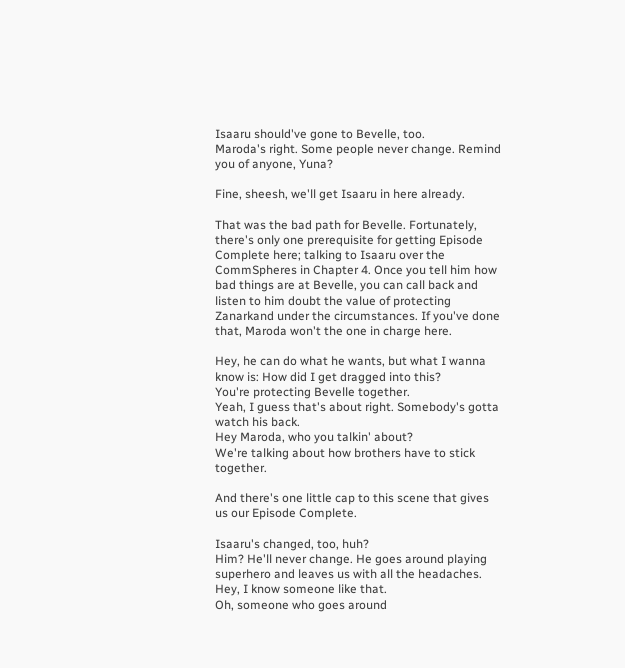Isaaru should've gone to Bevelle, too.
Maroda's right. Some people never change. Remind you of anyone, Yuna?

Fine, sheesh, we'll get Isaaru in here already.

That was the bad path for Bevelle. Fortunately, there's only one prerequisite for getting Episode Complete here; talking to Isaaru over the CommSpheres in Chapter 4. Once you tell him how bad things are at Bevelle, you can call back and listen to him doubt the value of protecting Zanarkand under the circumstances. If you've done that, Maroda won't the one in charge here.

Hey, he can do what he wants, but what I wanna know is: How did I get dragged into this?
You're protecting Bevelle together.
Yeah, I guess that's about right. Somebody's gotta watch his back.
Hey Maroda, who you talkin' about?
We're talking about how brothers have to stick together.

And there's one little cap to this scene that gives us our Episode Complete.

Isaaru's changed, too, huh?
Him? He'll never change. He goes around playing superhero and leaves us with all the headaches.
Hey, I know someone like that.
Oh, someone who goes around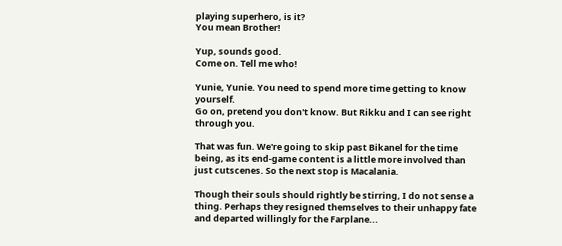playing superhero, is it?
You mean Brother!

Yup, sounds good.
Come on. Tell me who!

Yunie, Yunie. You need to spend more time getting to know yourself.
Go on, pretend you don't know. But Rikku and I can see right through you.

That was fun. We're going to skip past Bikanel for the time being, as its end-game content is a little more involved than just cutscenes. So the next stop is Macalania.

Though their souls should rightly be stirring, I do not sense a thing. Perhaps they resigned themselves to their unhappy fate and departed willingly for the Farplane...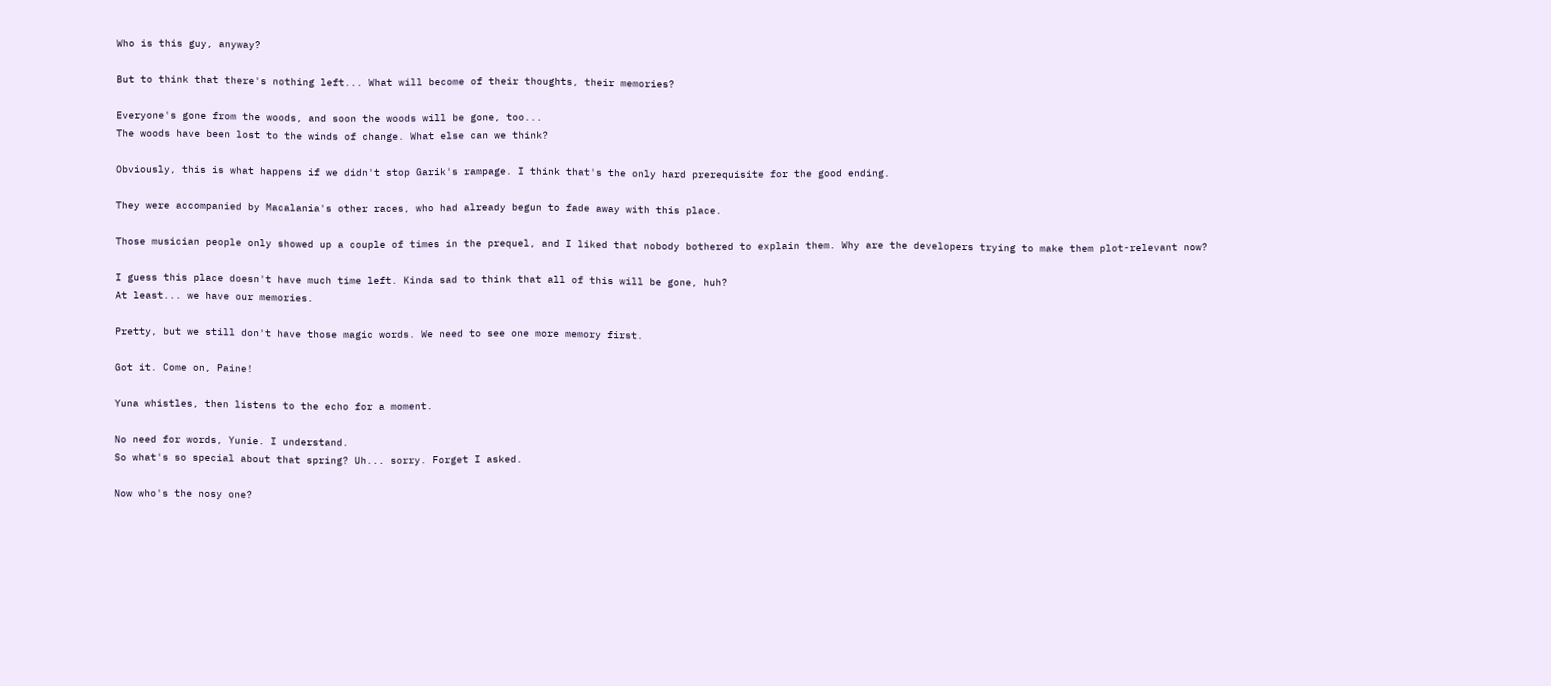Who is this guy, anyway?

But to think that there's nothing left... What will become of their thoughts, their memories?

Everyone's gone from the woods, and soon the woods will be gone, too...
The woods have been lost to the winds of change. What else can we think?

Obviously, this is what happens if we didn't stop Garik's rampage. I think that's the only hard prerequisite for the good ending.

They were accompanied by Macalania's other races, who had already begun to fade away with this place.

Those musician people only showed up a couple of times in the prequel, and I liked that nobody bothered to explain them. Why are the developers trying to make them plot-relevant now?

I guess this place doesn't have much time left. Kinda sad to think that all of this will be gone, huh?
At least... we have our memories.

Pretty, but we still don't have those magic words. We need to see one more memory first.

Got it. Come on, Paine!

Yuna whistles, then listens to the echo for a moment.

No need for words, Yunie. I understand.
So what's so special about that spring? Uh... sorry. Forget I asked.

Now who's the nosy one?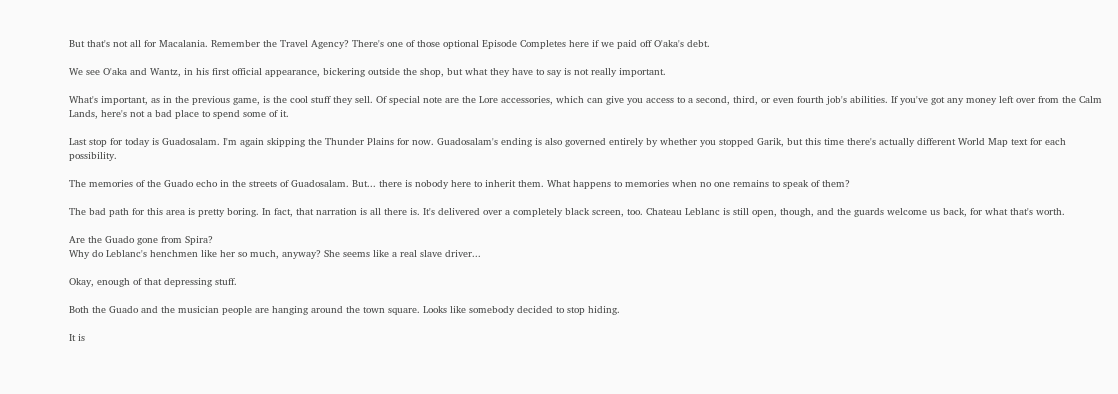But that's not all for Macalania. Remember the Travel Agency? There's one of those optional Episode Completes here if we paid off O'aka's debt.

We see O'aka and Wantz, in his first official appearance, bickering outside the shop, but what they have to say is not really important.

What's important, as in the previous game, is the cool stuff they sell. Of special note are the Lore accessories, which can give you access to a second, third, or even fourth job's abilities. If you've got any money left over from the Calm Lands, here's not a bad place to spend some of it.

Last stop for today is Guadosalam. I'm again skipping the Thunder Plains for now. Guadosalam's ending is also governed entirely by whether you stopped Garik, but this time there's actually different World Map text for each possibility.

The memories of the Guado echo in the streets of Guadosalam. But... there is nobody here to inherit them. What happens to memories when no one remains to speak of them?

The bad path for this area is pretty boring. In fact, that narration is all there is. It's delivered over a completely black screen, too. Chateau Leblanc is still open, though, and the guards welcome us back, for what that's worth.

Are the Guado gone from Spira?
Why do Leblanc's henchmen like her so much, anyway? She seems like a real slave driver...

Okay, enough of that depressing stuff.

Both the Guado and the musician people are hanging around the town square. Looks like somebody decided to stop hiding.

It is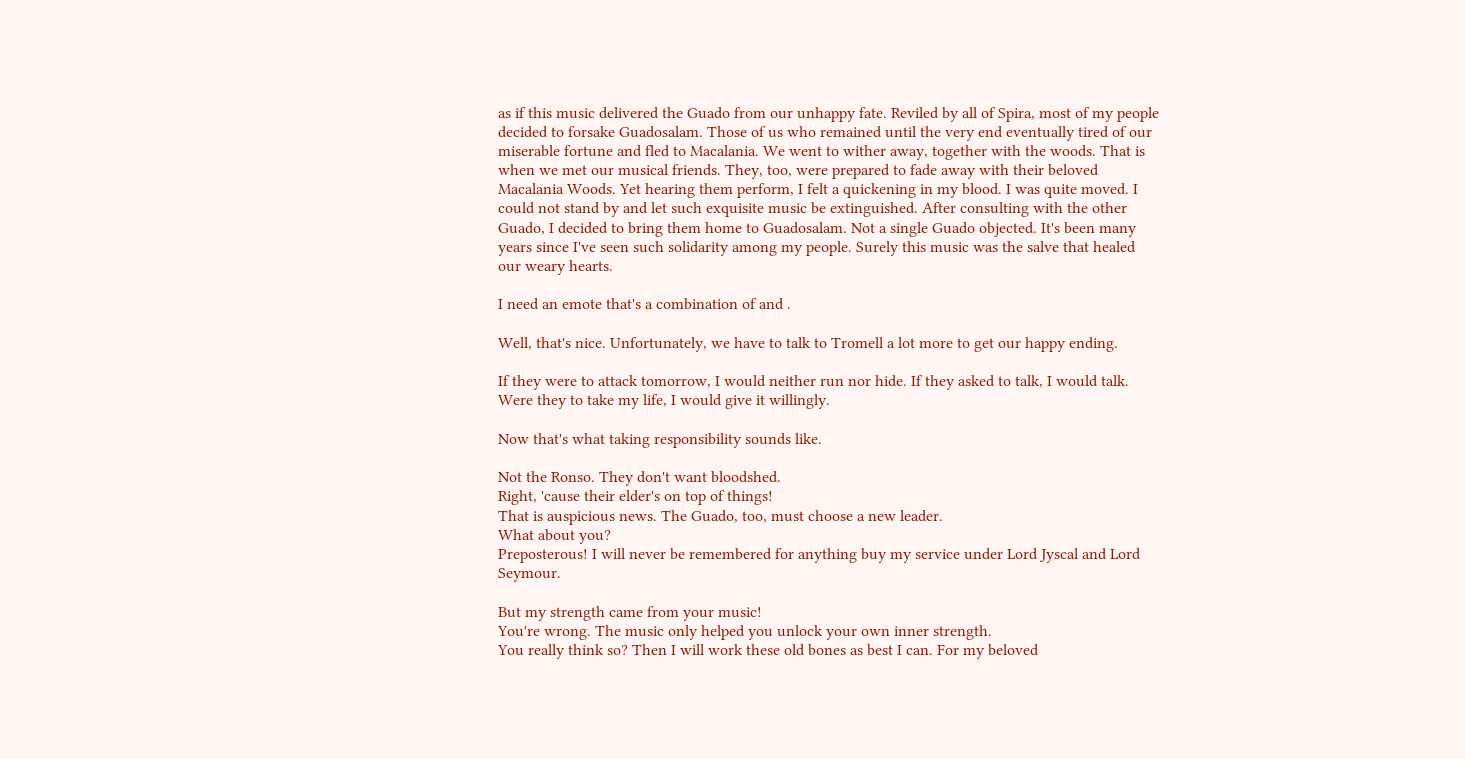as if this music delivered the Guado from our unhappy fate. Reviled by all of Spira, most of my people decided to forsake Guadosalam. Those of us who remained until the very end eventually tired of our miserable fortune and fled to Macalania. We went to wither away, together with the woods. That is when we met our musical friends. They, too, were prepared to fade away with their beloved Macalania Woods. Yet hearing them perform, I felt a quickening in my blood. I was quite moved. I could not stand by and let such exquisite music be extinguished. After consulting with the other Guado, I decided to bring them home to Guadosalam. Not a single Guado objected. It's been many years since I've seen such solidarity among my people. Surely this music was the salve that healed our weary hearts.

I need an emote that's a combination of and .

Well, that's nice. Unfortunately, we have to talk to Tromell a lot more to get our happy ending.

If they were to attack tomorrow, I would neither run nor hide. If they asked to talk, I would talk. Were they to take my life, I would give it willingly.

Now that's what taking responsibility sounds like.

Not the Ronso. They don't want bloodshed.
Right, 'cause their elder's on top of things!
That is auspicious news. The Guado, too, must choose a new leader.
What about you?
Preposterous! I will never be remembered for anything buy my service under Lord Jyscal and Lord Seymour.

But my strength came from your music!
You're wrong. The music only helped you unlock your own inner strength.
You really think so? Then I will work these old bones as best I can. For my beloved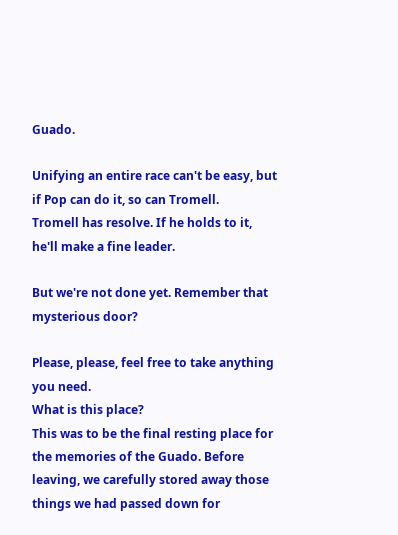Guado.

Unifying an entire race can't be easy, but if Pop can do it, so can Tromell.
Tromell has resolve. If he holds to it, he'll make a fine leader.

But we're not done yet. Remember that mysterious door?

Please, please, feel free to take anything you need.
What is this place?
This was to be the final resting place for the memories of the Guado. Before leaving, we carefully stored away those things we had passed down for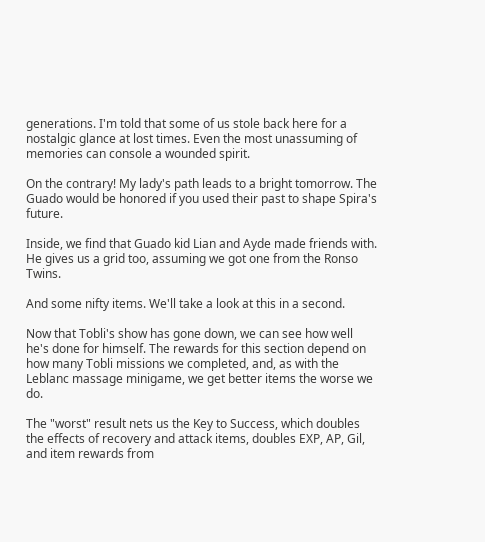generations. I'm told that some of us stole back here for a nostalgic glance at lost times. Even the most unassuming of memories can console a wounded spirit.

On the contrary! My lady's path leads to a bright tomorrow. The Guado would be honored if you used their past to shape Spira's future.

Inside, we find that Guado kid Lian and Ayde made friends with. He gives us a grid too, assuming we got one from the Ronso Twins.

And some nifty items. We'll take a look at this in a second.

Now that Tobli's show has gone down, we can see how well he's done for himself. The rewards for this section depend on how many Tobli missions we completed, and, as with the Leblanc massage minigame, we get better items the worse we do.

The "worst" result nets us the Key to Success, which doubles the effects of recovery and attack items, doubles EXP, AP, Gil, and item rewards from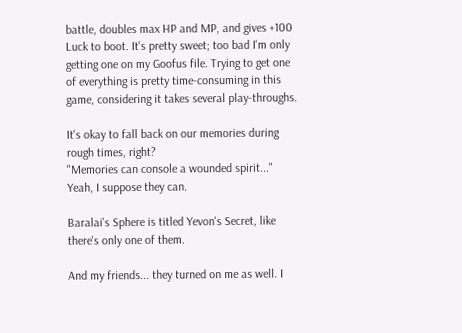battle, doubles max HP and MP, and gives +100 Luck to boot. It's pretty sweet; too bad I'm only getting one on my Goofus file. Trying to get one of everything is pretty time-consuming in this game, considering it takes several play-throughs.

It's okay to fall back on our memories during rough times, right?
"Memories can console a wounded spirit..." Yeah, I suppose they can.

Baralai's Sphere is titled Yevon's Secret, like there's only one of them.

And my friends... they turned on me as well. I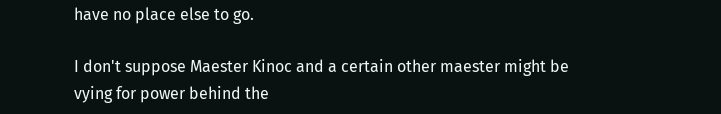have no place else to go.

I don't suppose Maester Kinoc and a certain other maester might be vying for power behind the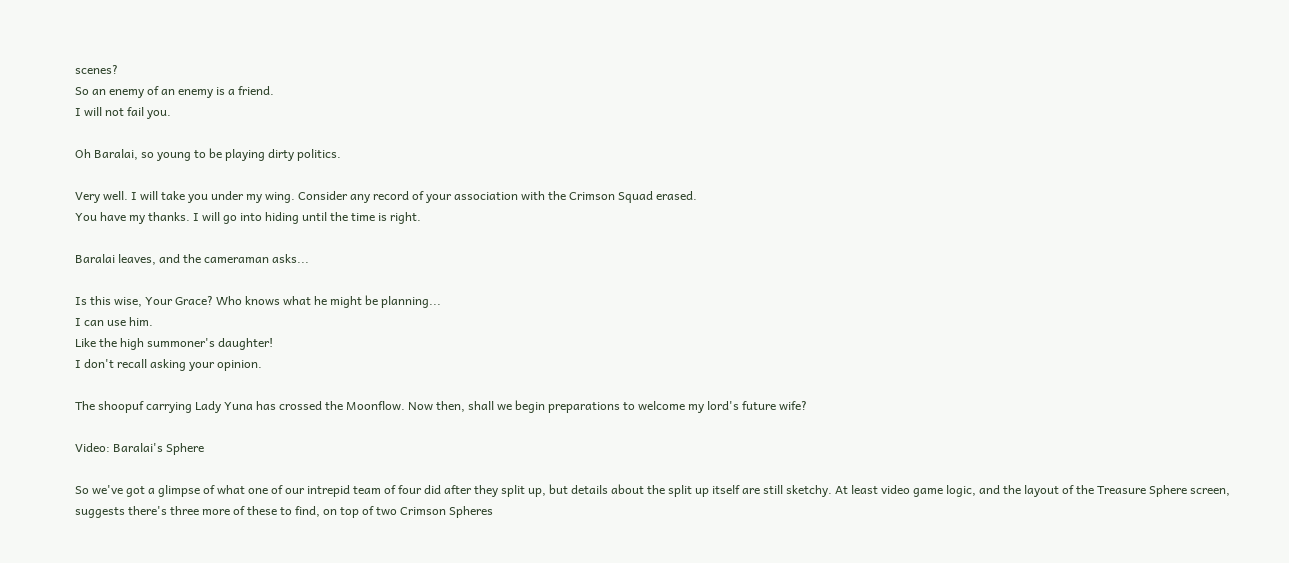scenes?
So an enemy of an enemy is a friend.
I will not fail you.

Oh Baralai, so young to be playing dirty politics.

Very well. I will take you under my wing. Consider any record of your association with the Crimson Squad erased.
You have my thanks. I will go into hiding until the time is right.

Baralai leaves, and the cameraman asks...

Is this wise, Your Grace? Who knows what he might be planning...
I can use him.
Like the high summoner's daughter!
I don't recall asking your opinion.

The shoopuf carrying Lady Yuna has crossed the Moonflow. Now then, shall we begin preparations to welcome my lord's future wife?

Video: Baralai's Sphere

So we've got a glimpse of what one of our intrepid team of four did after they split up, but details about the split up itself are still sketchy. At least video game logic, and the layout of the Treasure Sphere screen, suggests there's three more of these to find, on top of two Crimson Spheres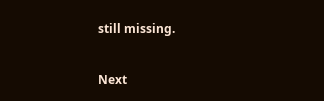still missing.

Next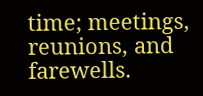time; meetings, reunions, and farewells.